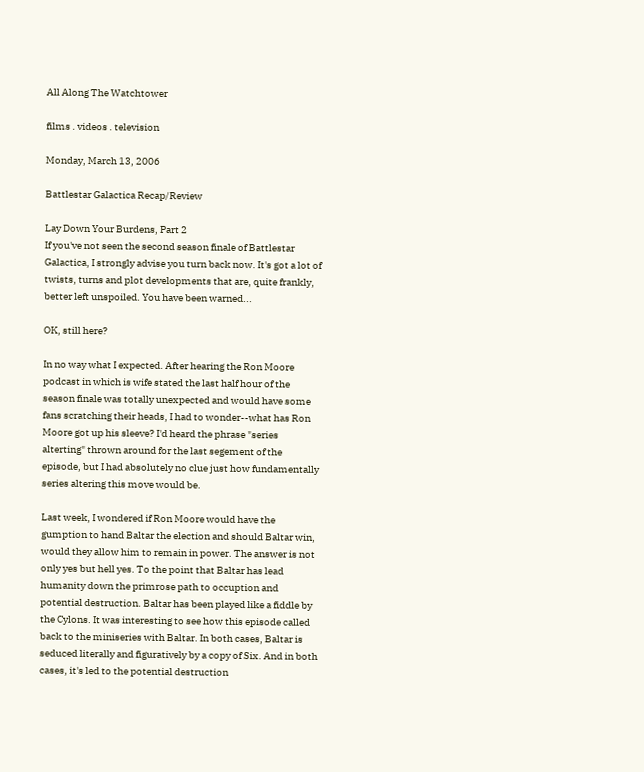All Along The Watchtower

films . videos . television

Monday, March 13, 2006

Battlestar Galactica Recap/Review

Lay Down Your Burdens, Part 2
If you've not seen the second season finale of Battlestar Galactica, I strongly advise you turn back now. It's got a lot of twists, turns and plot developments that are, quite frankly, better left unspoiled. You have been warned...

OK, still here?

In no way what I expected. After hearing the Ron Moore podcast in which is wife stated the last half hour of the season finale was totally unexpected and would have some fans scratching their heads, I had to wonder--what has Ron Moore got up his sleeve? I'd heard the phrase "series alterting" thrown around for the last segement of the episode, but I had absolutely no clue just how fundamentally series altering this move would be.

Last week, I wondered if Ron Moore would have the gumption to hand Baltar the election and should Baltar win, would they allow him to remain in power. The answer is not only yes but hell yes. To the point that Baltar has lead humanity down the primrose path to occuption and potential destruction. Baltar has been played like a fiddle by the Cylons. It was interesting to see how this episode called back to the miniseries with Baltar. In both cases, Baltar is seduced literally and figuratively by a copy of Six. And in both cases, it's led to the potential destruction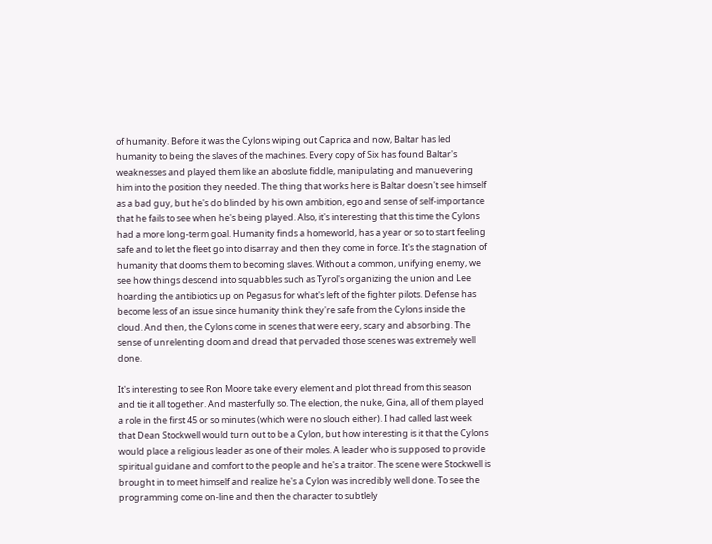of humanity. Before it was the Cylons wiping out Caprica and now, Baltar has led humanity to being the slaves of the machines. Every copy of Six has found Baltar's weaknesses and played them like an aboslute fiddle, manipulating and manuevering him into the position they needed. The thing that works here is Baltar doesn't see himself as a bad guy, but he's do blinded by his own ambition, ego and sense of self-importance that he fails to see when he's being played. Also, it's interesting that this time the Cylons had a more long-term goal. Humanity finds a homeworld, has a year or so to start feeling safe and to let the fleet go into disarray and then they come in force. It's the stagnation of humanity that dooms them to becoming slaves. Without a common, unifying enemy, we see how things descend into squabbles such as Tyrol's organizing the union and Lee hoarding the antibiotics up on Pegasus for what's left of the fighter pilots. Defense has become less of an issue since humanity think they're safe from the Cylons inside the cloud. And then, the Cylons come in scenes that were eery, scary and absorbing. The sense of unrelenting doom and dread that pervaded those scenes was extremely well done.

It's interesting to see Ron Moore take every element and plot thread from this season and tie it all together. And masterfully so. The election, the nuke, Gina, all of them played a role in the first 45 or so minutes (which were no slouch either). I had called last week that Dean Stockwell would turn out to be a Cylon, but how interesting is it that the Cylons would place a religious leader as one of their moles. A leader who is supposed to provide spiritual guidane and comfort to the people and he's a traitor. The scene were Stockwell is brought in to meet himself and realize he's a Cylon was incredibly well done. To see the programming come on-line and then the character to subtlely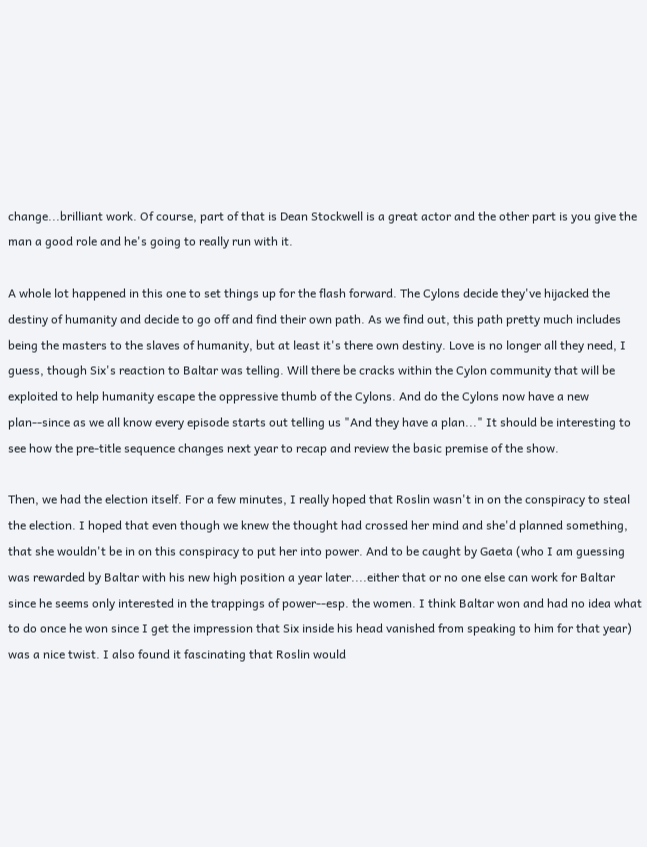change...brilliant work. Of course, part of that is Dean Stockwell is a great actor and the other part is you give the man a good role and he's going to really run with it.

A whole lot happened in this one to set things up for the flash forward. The Cylons decide they've hijacked the destiny of humanity and decide to go off and find their own path. As we find out, this path pretty much includes being the masters to the slaves of humanity, but at least it's there own destiny. Love is no longer all they need, I guess, though Six's reaction to Baltar was telling. Will there be cracks within the Cylon community that will be exploited to help humanity escape the oppressive thumb of the Cylons. And do the Cylons now have a new plan--since as we all know every episode starts out telling us "And they have a plan..." It should be interesting to see how the pre-title sequence changes next year to recap and review the basic premise of the show.

Then, we had the election itself. For a few minutes, I really hoped that Roslin wasn't in on the conspiracy to steal the election. I hoped that even though we knew the thought had crossed her mind and she'd planned something, that she wouldn't be in on this conspiracy to put her into power. And to be caught by Gaeta (who I am guessing was rewarded by Baltar with his new high position a year later....either that or no one else can work for Baltar since he seems only interested in the trappings of power--esp. the women. I think Baltar won and had no idea what to do once he won since I get the impression that Six inside his head vanished from speaking to him for that year) was a nice twist. I also found it fascinating that Roslin would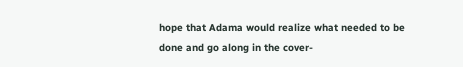hope that Adama would realize what needed to be done and go along in the cover-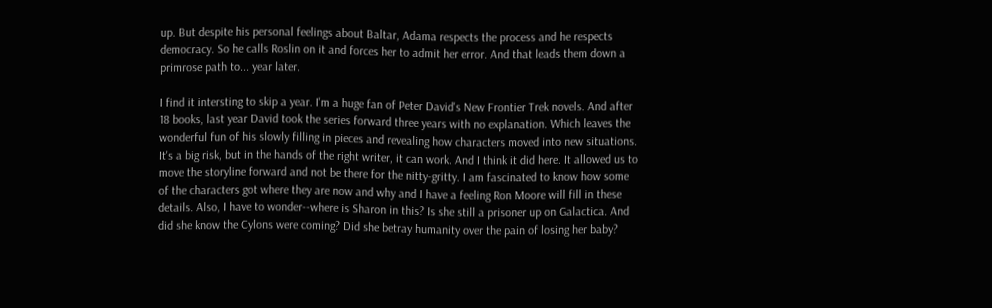up. But despite his personal feelings about Baltar, Adama respects the process and he respects democracy. So he calls Roslin on it and forces her to admit her error. And that leads them down a primrose path to... year later.

I find it intersting to skip a year. I'm a huge fan of Peter David's New Frontier Trek novels. And after 18 books, last year David took the series forward three years with no explanation. Which leaves the wonderful fun of his slowly filling in pieces and revealing how characters moved into new situations. It's a big risk, but in the hands of the right writer, it can work. And I think it did here. It allowed us to move the storyline forward and not be there for the nitty-gritty. I am fascinated to know how some of the characters got where they are now and why and I have a feeling Ron Moore will fill in these details. Also, I have to wonder--where is Sharon in this? Is she still a prisoner up on Galactica. And did she know the Cylons were coming? Did she betray humanity over the pain of losing her baby?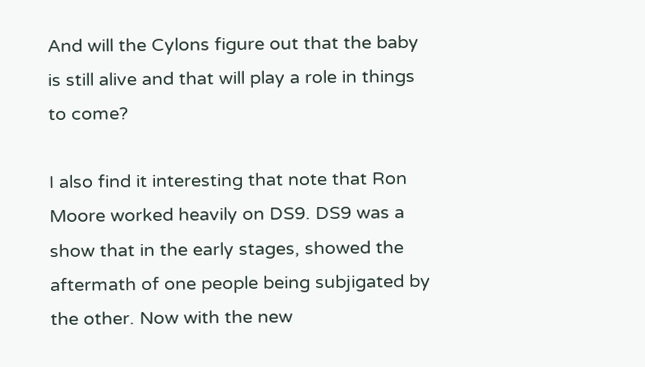And will the Cylons figure out that the baby is still alive and that will play a role in things to come?

I also find it interesting that note that Ron Moore worked heavily on DS9. DS9 was a show that in the early stages, showed the aftermath of one people being subjigated by the other. Now with the new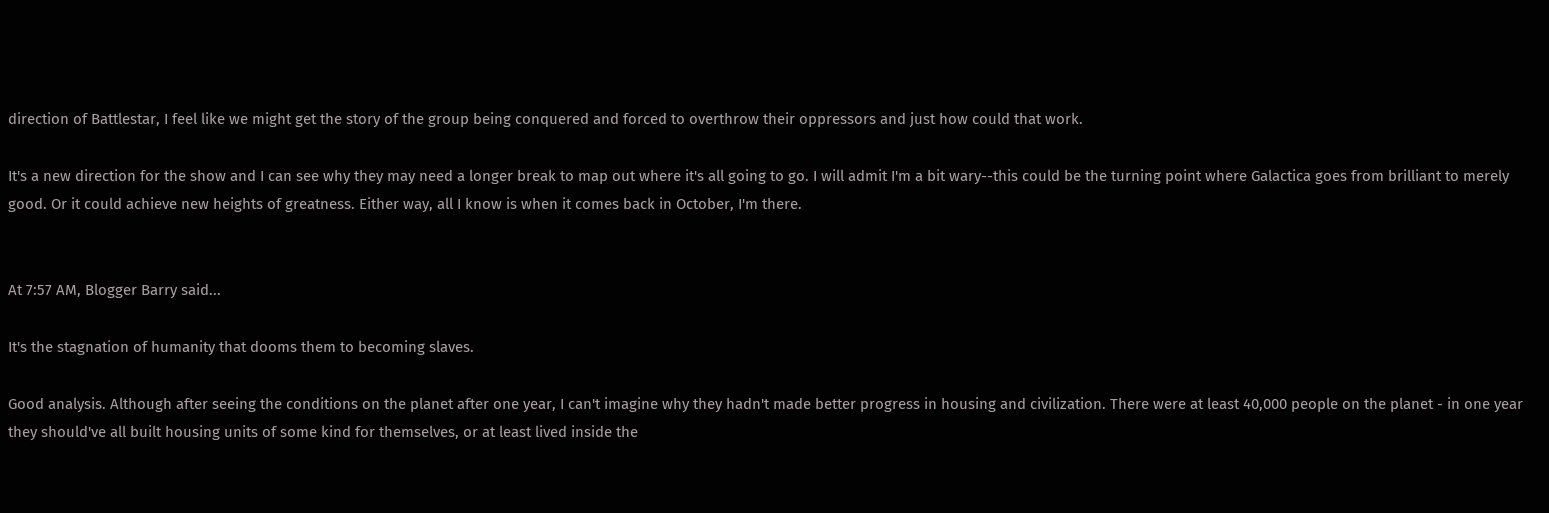direction of Battlestar, I feel like we might get the story of the group being conquered and forced to overthrow their oppressors and just how could that work.

It's a new direction for the show and I can see why they may need a longer break to map out where it's all going to go. I will admit I'm a bit wary--this could be the turning point where Galactica goes from brilliant to merely good. Or it could achieve new heights of greatness. Either way, all I know is when it comes back in October, I'm there.


At 7:57 AM, Blogger Barry said...

It's the stagnation of humanity that dooms them to becoming slaves.

Good analysis. Although after seeing the conditions on the planet after one year, I can't imagine why they hadn't made better progress in housing and civilization. There were at least 40,000 people on the planet - in one year they should've all built housing units of some kind for themselves, or at least lived inside the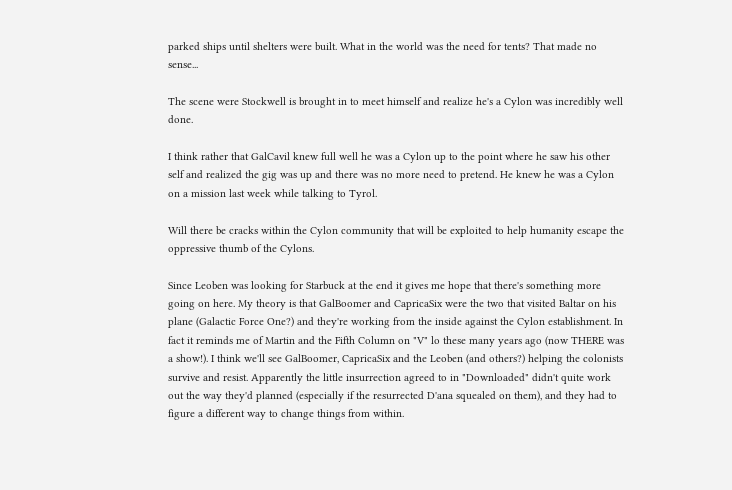parked ships until shelters were built. What in the world was the need for tents? That made no sense...

The scene were Stockwell is brought in to meet himself and realize he's a Cylon was incredibly well done.

I think rather that GalCavil knew full well he was a Cylon up to the point where he saw his other self and realized the gig was up and there was no more need to pretend. He knew he was a Cylon on a mission last week while talking to Tyrol.

Will there be cracks within the Cylon community that will be exploited to help humanity escape the oppressive thumb of the Cylons.

Since Leoben was looking for Starbuck at the end it gives me hope that there's something more going on here. My theory is that GalBoomer and CapricaSix were the two that visited Baltar on his plane (Galactic Force One?) and they're working from the inside against the Cylon establishment. In fact it reminds me of Martin and the Fifth Column on "V" lo these many years ago (now THERE was a show!). I think we'll see GalBoomer, CapricaSix and the Leoben (and others?) helping the colonists survive and resist. Apparently the little insurrection agreed to in "Downloaded" didn't quite work out the way they'd planned (especially if the resurrected D'ana squealed on them), and they had to figure a different way to change things from within.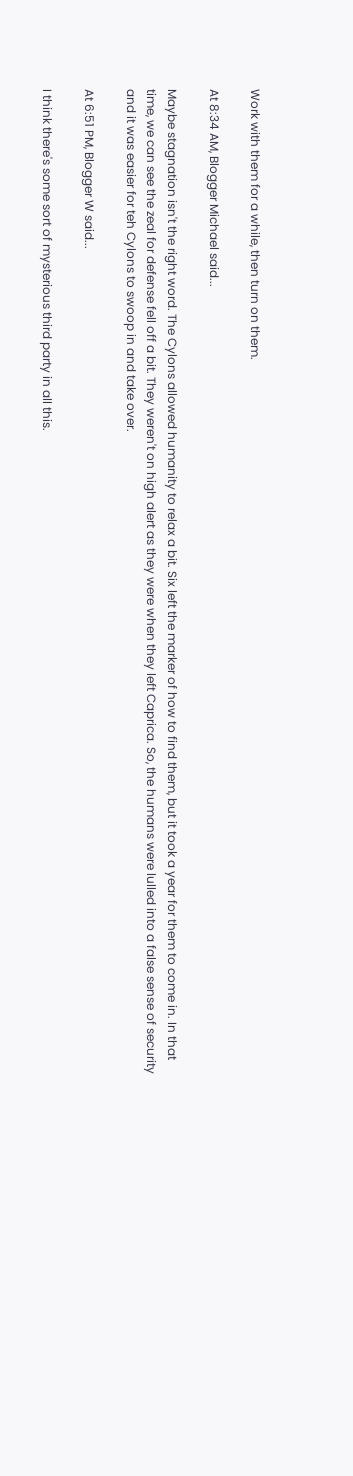Work with them for a while, then turn on them.

At 8:34 AM, Blogger Michael said...

Maybe stagnation isn't the right word. The Cylons allowed humanity to relax a bit. Six left the marker of how to find them, but it took a year for them to come in. In that time, we can see the zeal for defense fell off a bit. They weren't on high alert as they were when they left Caprica. So, the humans were lulled into a false sense of security and it was easier for teh Cylons to swoop in and take over.

At 6:51 PM, Blogger W said...

I think there's some sort of mysterious third party in all this.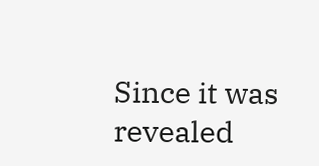Since it was revealed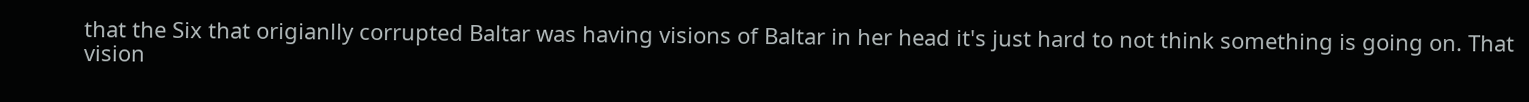that the Six that origianlly corrupted Baltar was having visions of Baltar in her head it's just hard to not think something is going on. That vision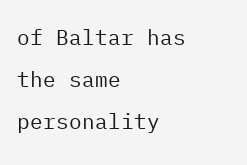of Baltar has the same personality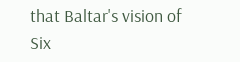that Baltar's vision of Six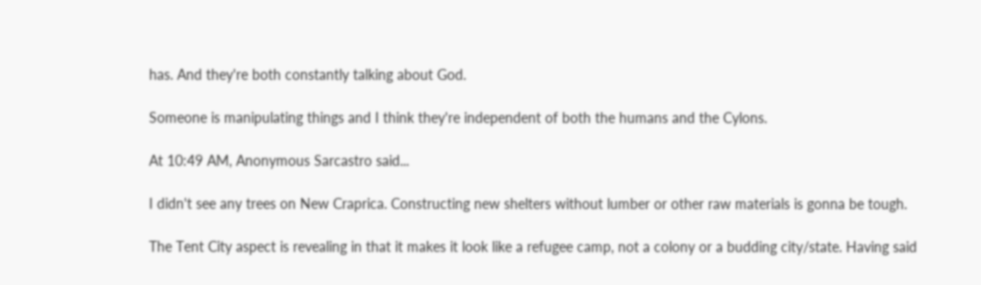has. And they're both constantly talking about God.

Someone is manipulating things and I think they're independent of both the humans and the Cylons.

At 10:49 AM, Anonymous Sarcastro said...

I didn't see any trees on New Craprica. Constructing new shelters without lumber or other raw materials is gonna be tough.

The Tent City aspect is revealing in that it makes it look like a refugee camp, not a colony or a budding city/state. Having said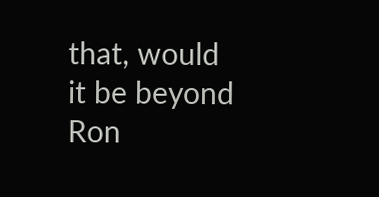that, would it be beyond Ron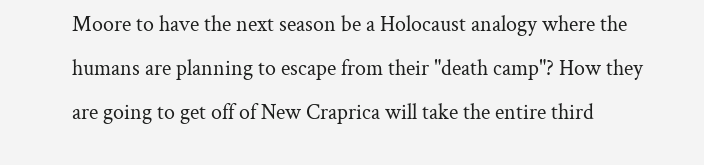Moore to have the next season be a Holocaust analogy where the humans are planning to escape from their "death camp"? How they are going to get off of New Craprica will take the entire third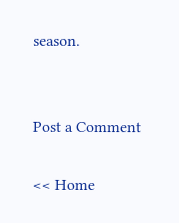season.


Post a Comment

<< Home